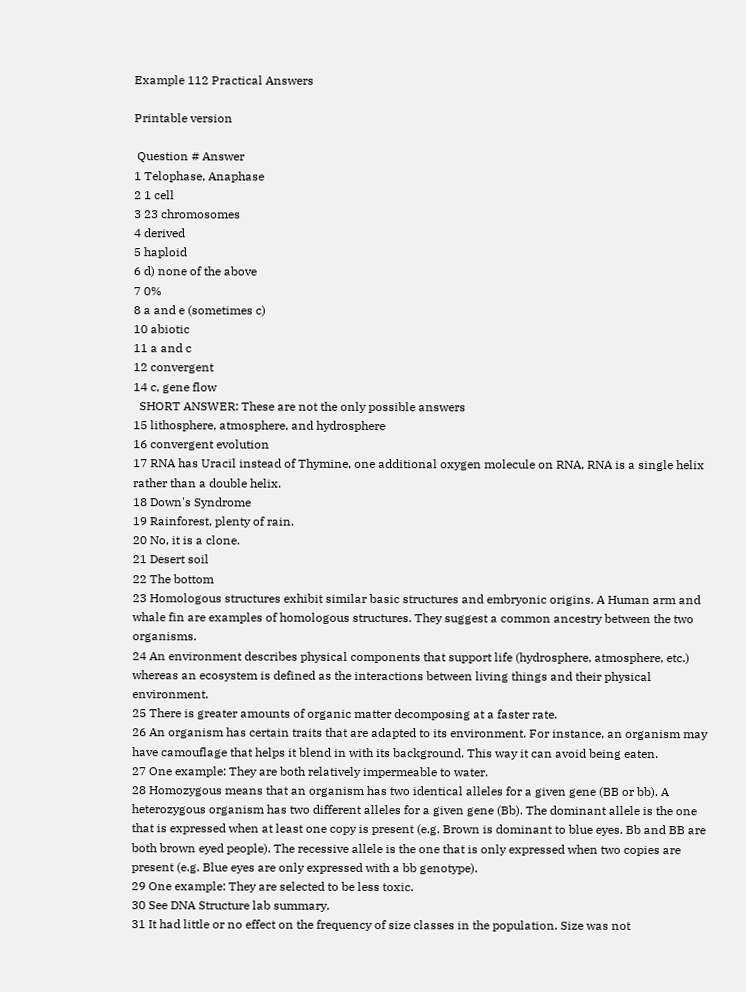Example 112 Practical Answers

Printable version

 Question # Answer
1 Telophase, Anaphase
2 1 cell
3 23 chromosomes
4 derived
5 haploid
6 d) none of the above
7 0%
8 a and e (sometimes c)
10 abiotic
11 a and c
12 convergent
14 c, gene flow
  SHORT ANSWER: These are not the only possible answers
15 lithosphere, atmosphere, and hydrosphere
16 convergent evolution
17 RNA has Uracil instead of Thymine, one additional oxygen molecule on RNA, RNA is a single helix rather than a double helix.
18 Down's Syndrome
19 Rainforest, plenty of rain.
20 No, it is a clone.
21 Desert soil
22 The bottom
23 Homologous structures exhibit similar basic structures and embryonic origins. A Human arm and whale fin are examples of homologous structures. They suggest a common ancestry between the two organisms.
24 An environment describes physical components that support life (hydrosphere, atmosphere, etc.) whereas an ecosystem is defined as the interactions between living things and their physical environment.
25 There is greater amounts of organic matter decomposing at a faster rate.
26 An organism has certain traits that are adapted to its environment. For instance, an organism may have camouflage that helps it blend in with its background. This way it can avoid being eaten.
27 One example: They are both relatively impermeable to water.
28 Homozygous means that an organism has two identical alleles for a given gene (BB or bb). A heterozygous organism has two different alleles for a given gene (Bb). The dominant allele is the one that is expressed when at least one copy is present (e.g. Brown is dominant to blue eyes. Bb and BB are both brown eyed people). The recessive allele is the one that is only expressed when two copies are present (e.g. Blue eyes are only expressed with a bb genotype).
29 One example: They are selected to be less toxic.
30 See DNA Structure lab summary.
31 It had little or no effect on the frequency of size classes in the population. Size was not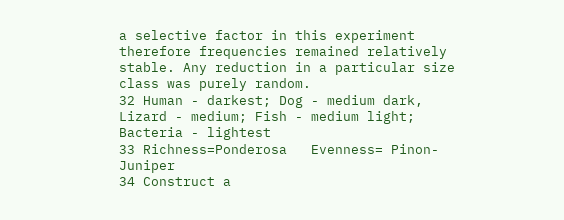a selective factor in this experiment therefore frequencies remained relatively stable. Any reduction in a particular size class was purely random.
32 Human - darkest; Dog - medium dark, Lizard - medium; Fish - medium light; Bacteria - lightest
33 Richness=Ponderosa   Evenness= Pinon-Juniper
34 Construct a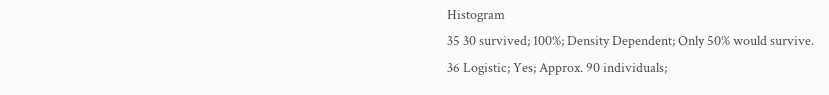Histogram
35 30 survived; 100%; Density Dependent; Only 50% would survive.
36 Logistic; Yes; Approx. 90 individuals;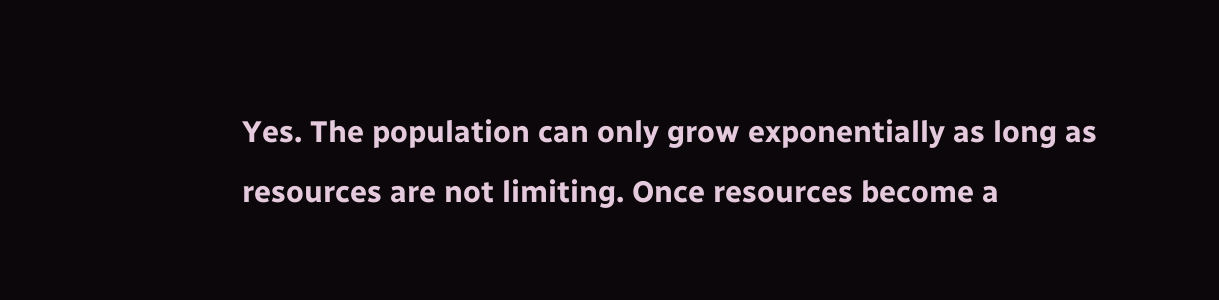Yes. The population can only grow exponentially as long as resources are not limiting. Once resources become a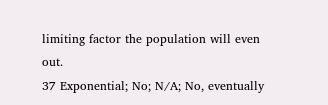limiting factor the population will even out.
37 Exponential; No; N/A; No, eventually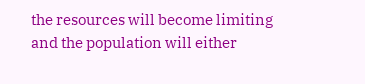the resources will become limiting and the population will either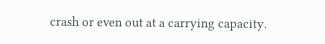crash or even out at a carrying capacity.